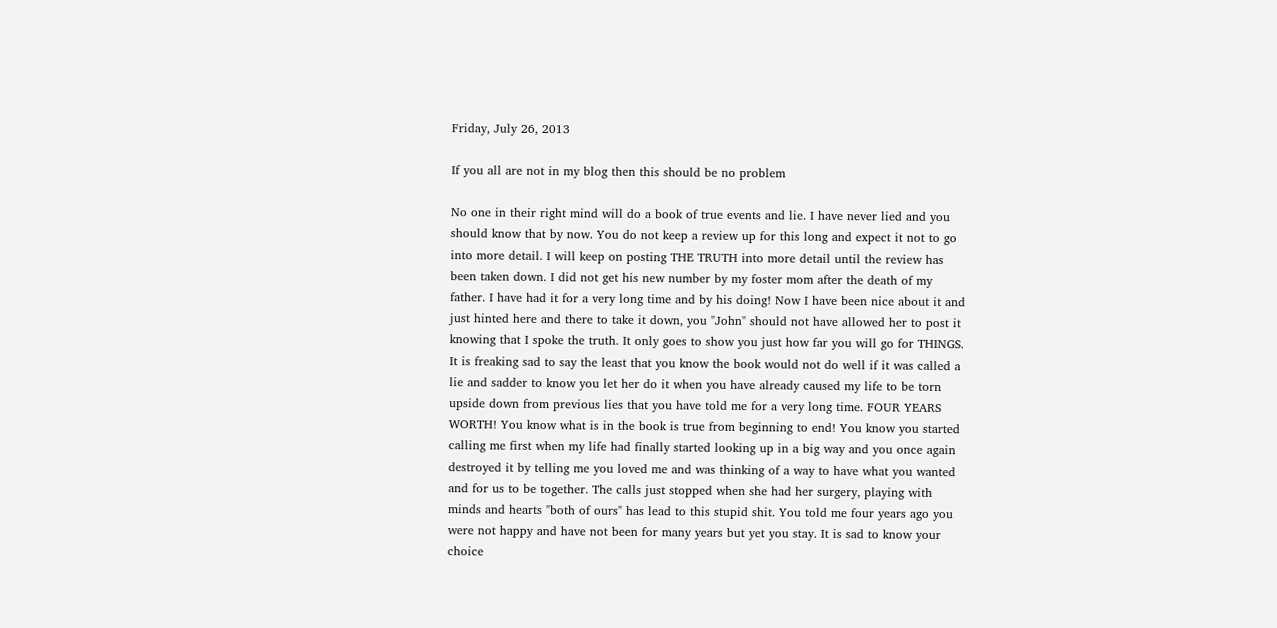Friday, July 26, 2013

If you all are not in my blog then this should be no problem

No one in their right mind will do a book of true events and lie. I have never lied and you should know that by now. You do not keep a review up for this long and expect it not to go into more detail. I will keep on posting THE TRUTH into more detail until the review has been taken down. I did not get his new number by my foster mom after the death of my father. I have had it for a very long time and by his doing! Now I have been nice about it and just hinted here and there to take it down, you "John" should not have allowed her to post it knowing that I spoke the truth. It only goes to show you just how far you will go for THINGS. It is freaking sad to say the least that you know the book would not do well if it was called a lie and sadder to know you let her do it when you have already caused my life to be torn upside down from previous lies that you have told me for a very long time. FOUR YEARS WORTH! You know what is in the book is true from beginning to end! You know you started calling me first when my life had finally started looking up in a big way and you once again destroyed it by telling me you loved me and was thinking of a way to have what you wanted and for us to be together. The calls just stopped when she had her surgery, playing with minds and hearts "both of ours" has lead to this stupid shit. You told me four years ago you were not happy and have not been for many years but yet you stay. It is sad to know your choice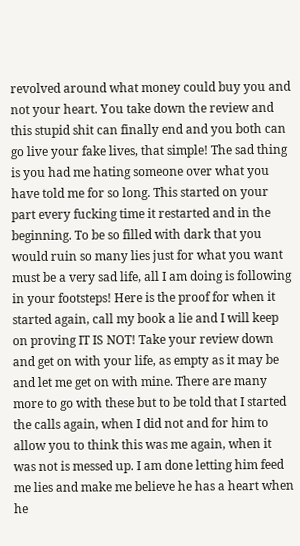revolved around what money could buy you and not your heart. You take down the review and this stupid shit can finally end and you both can go live your fake lives, that simple! The sad thing is you had me hating someone over what you have told me for so long. This started on your part every fucking time it restarted and in the beginning. To be so filled with dark that you would ruin so many lies just for what you want must be a very sad life, all I am doing is following in your footsteps! Here is the proof for when it started again, call my book a lie and I will keep on proving IT IS NOT! Take your review down and get on with your life, as empty as it may be and let me get on with mine. There are many more to go with these but to be told that I started the calls again, when I did not and for him to allow you to think this was me again, when it was not is messed up. I am done letting him feed me lies and make me believe he has a heart when he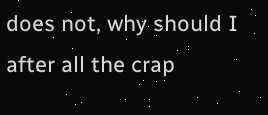does not, why should I after all the crap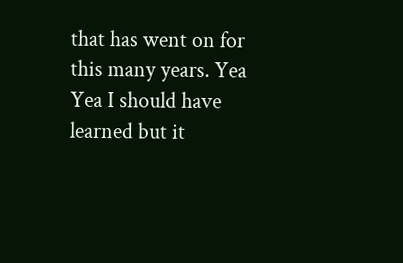that has went on for this many years. Yea Yea I should have learned but it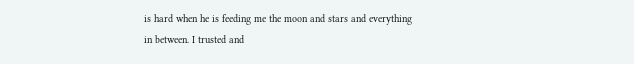is hard when he is feeding me the moon and stars and everything in between. I trusted and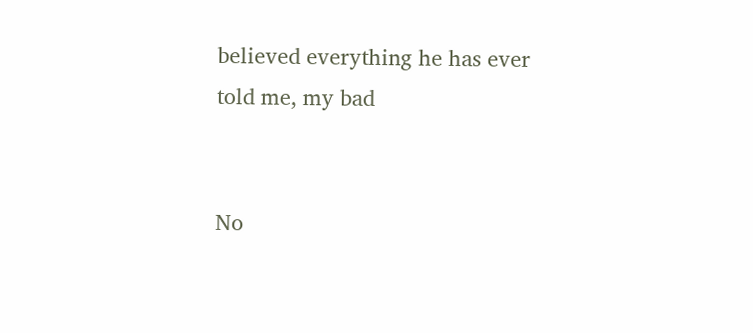believed everything he has ever told me, my bad


No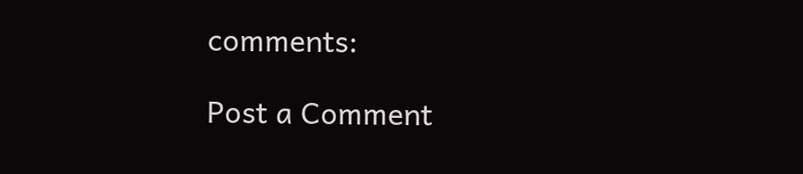comments:

Post a Comment